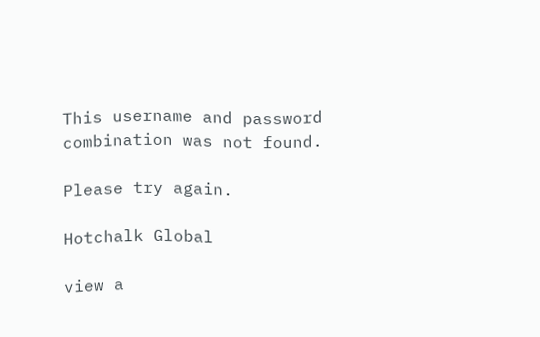This username and password
combination was not found.

Please try again.

Hotchalk Global

view a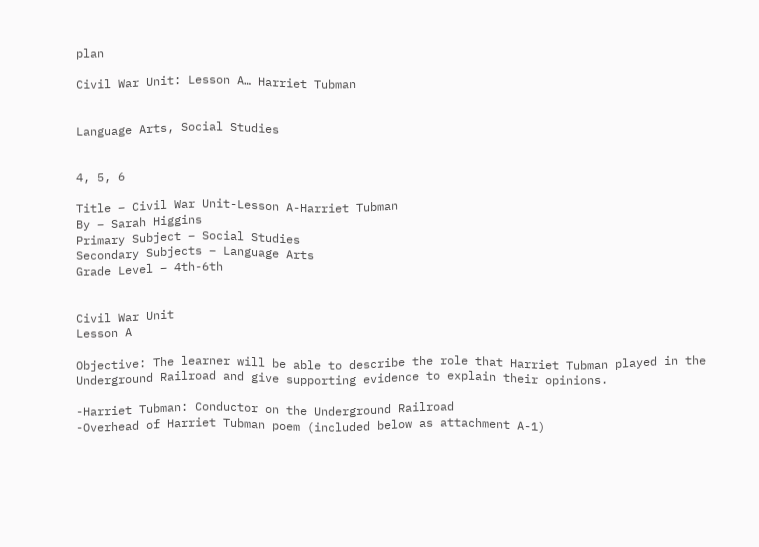plan

Civil War Unit: Lesson A… Harriet Tubman


Language Arts, Social Studies


4, 5, 6

Title – Civil War Unit-Lesson A-Harriet Tubman
By – Sarah Higgins
Primary Subject – Social Studies
Secondary Subjects – Language Arts
Grade Level – 4th-6th


Civil War Unit
Lesson A

Objective: The learner will be able to describe the role that Harriet Tubman played in the Underground Railroad and give supporting evidence to explain their opinions.

-Harriet Tubman: Conductor on the Underground Railroad
-Overhead of Harriet Tubman poem (included below as attachment A-1)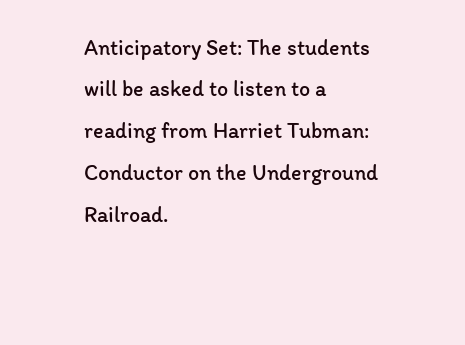Anticipatory Set: The students will be asked to listen to a reading from Harriet Tubman: Conductor on the Underground Railroad.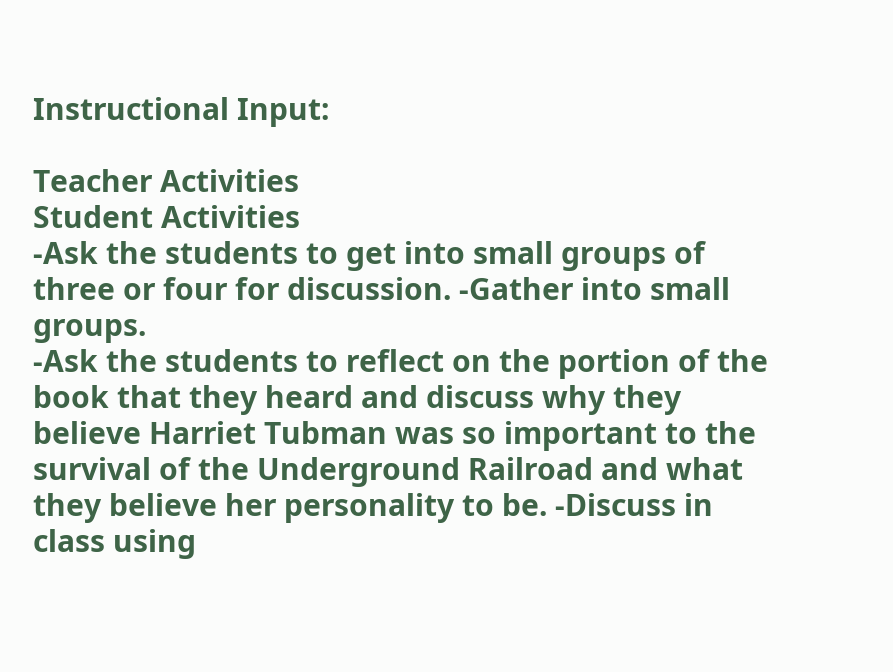Instructional Input:

Teacher Activities
Student Activities
-Ask the students to get into small groups of three or four for discussion. -Gather into small groups.
-Ask the students to reflect on the portion of the book that they heard and discuss why they believe Harriet Tubman was so important to the survival of the Underground Railroad and what they believe her personality to be. -Discuss in class using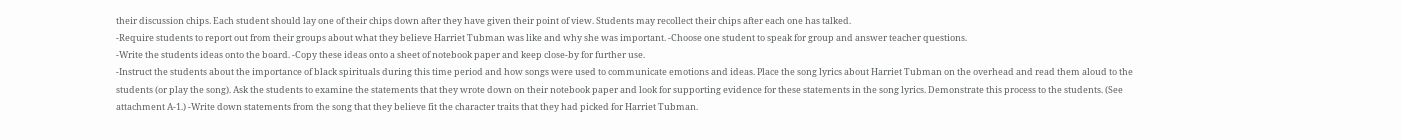their discussion chips. Each student should lay one of their chips down after they have given their point of view. Students may recollect their chips after each one has talked.
-Require students to report out from their groups about what they believe Harriet Tubman was like and why she was important. -Choose one student to speak for group and answer teacher questions.
-Write the students ideas onto the board. -Copy these ideas onto a sheet of notebook paper and keep close-by for further use.
-Instruct the students about the importance of black spirituals during this time period and how songs were used to communicate emotions and ideas. Place the song lyrics about Harriet Tubman on the overhead and read them aloud to the students (or play the song). Ask the students to examine the statements that they wrote down on their notebook paper and look for supporting evidence for these statements in the song lyrics. Demonstrate this process to the students. (See attachment A-1.) -Write down statements from the song that they believe fit the character traits that they had picked for Harriet Tubman.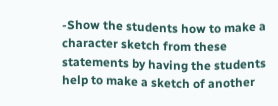-Show the students how to make a character sketch from these statements by having the students help to make a sketch of another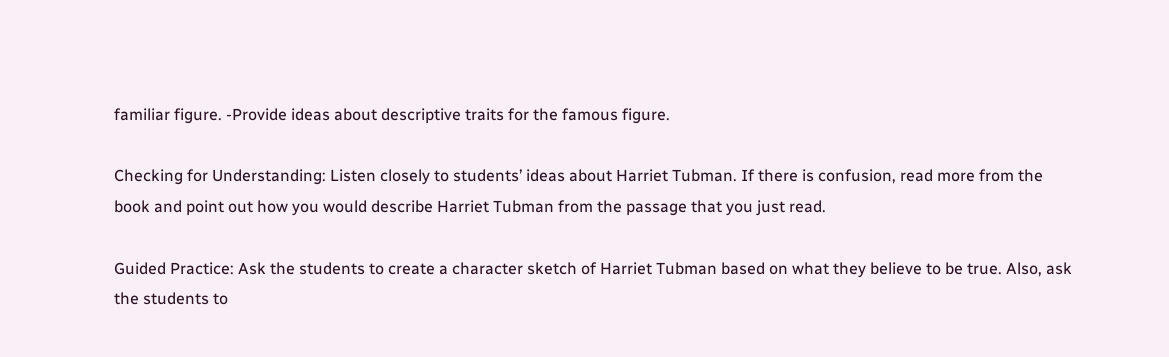familiar figure. -Provide ideas about descriptive traits for the famous figure.

Checking for Understanding: Listen closely to students’ ideas about Harriet Tubman. If there is confusion, read more from the book and point out how you would describe Harriet Tubman from the passage that you just read.

Guided Practice: Ask the students to create a character sketch of Harriet Tubman based on what they believe to be true. Also, ask the students to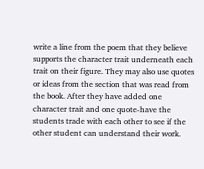write a line from the poem that they believe supports the character trait underneath each trait on their figure. They may also use quotes or ideas from the section that was read from the book. After they have added one character trait and one quote-have the students trade with each other to see if the other student can understand their work.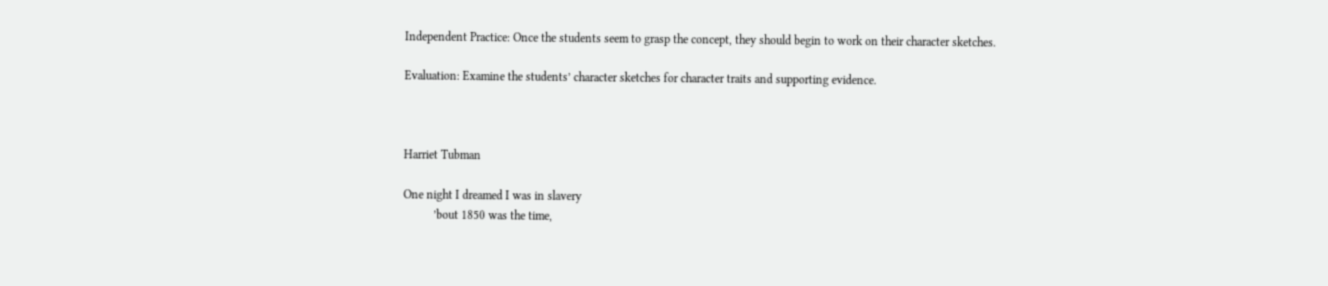Independent Practice: Once the students seem to grasp the concept, they should begin to work on their character sketches.

Evaluation: Examine the students’ character sketches for character traits and supporting evidence.



Harriet Tubman

One night I dreamed I was in slavery
          ’bout 1850 was the time,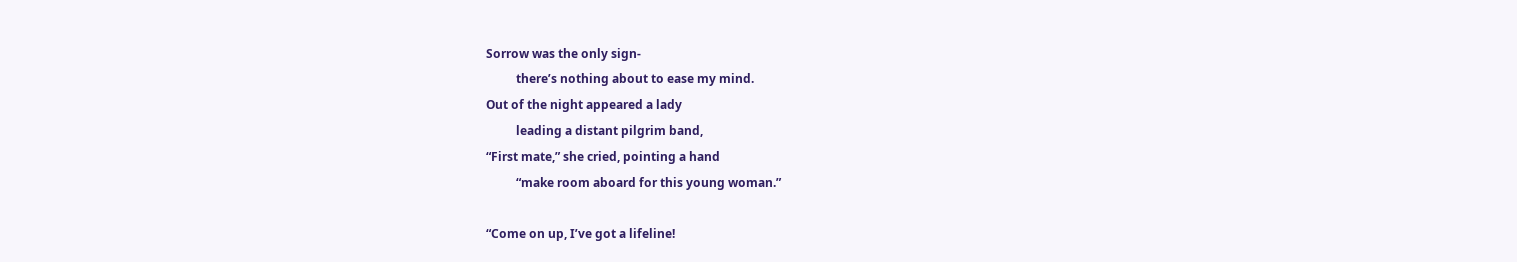Sorrow was the only sign-
          there’s nothing about to ease my mind.
Out of the night appeared a lady
          leading a distant pilgrim band,
“First mate,” she cried, pointing a hand
          “make room aboard for this young woman.”

“Come on up, I’ve got a lifeline!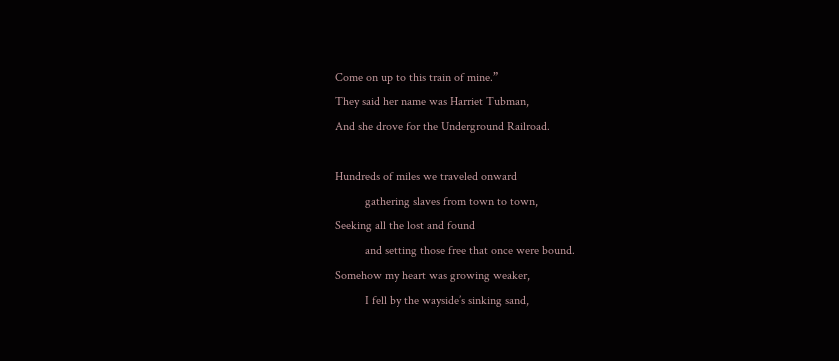Come on up to this train of mine.”
They said her name was Harriet Tubman,
And she drove for the Underground Railroad.

Hundreds of miles we traveled onward
          gathering slaves from town to town,
Seeking all the lost and found
          and setting those free that once were bound.
Somehow my heart was growing weaker,
          I fell by the wayside’s sinking sand,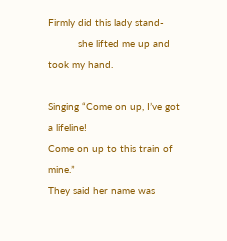Firmly did this lady stand-
          she lifted me up and took my hand.

Singing “Come on up, I’ve got a lifeline!
Come on up to this train of mine.”
They said her name was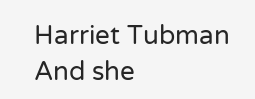Harriet Tubman
And she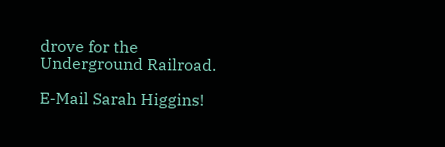drove for the Underground Railroad.

E-Mail Sarah Higgins!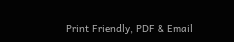Print Friendly, PDF & Email